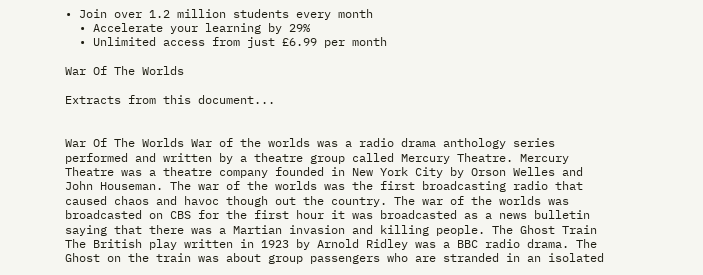• Join over 1.2 million students every month
  • Accelerate your learning by 29%
  • Unlimited access from just £6.99 per month

War Of The Worlds

Extracts from this document...


War Of The Worlds War of the worlds was a radio drama anthology series performed and written by a theatre group called Mercury Theatre. Mercury Theatre was a theatre company founded in New York City by Orson Welles and John Houseman. The war of the worlds was the first broadcasting radio that caused chaos and havoc though out the country. The war of the worlds was broadcasted on CBS for the first hour it was broadcasted as a news bulletin saying that there was a Martian invasion and killing people. The Ghost Train The British play written in 1923 by Arnold Ridley was a BBC radio drama. The Ghost on the train was about group passengers who are stranded in an isolated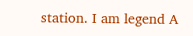station. I am legend A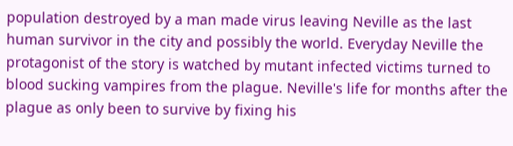population destroyed by a man made virus leaving Neville as the last human survivor in the city and possibly the world. Everyday Neville the protagonist of the story is watched by mutant infected victims turned to blood sucking vampires from the plague. Neville's life for months after the plague as only been to survive by fixing his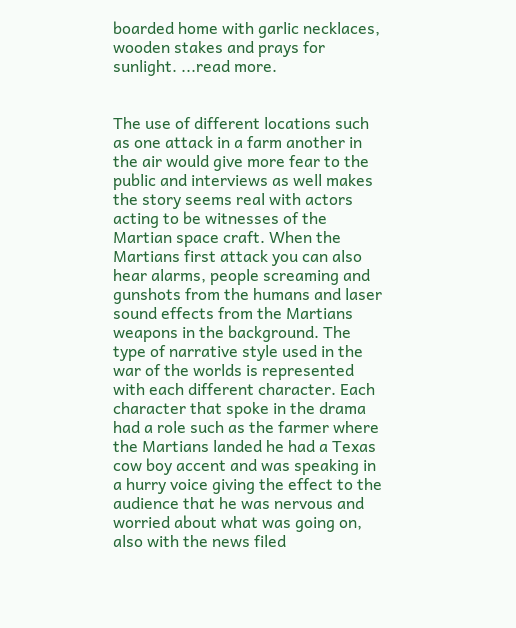boarded home with garlic necklaces, wooden stakes and prays for sunlight. ...read more.


The use of different locations such as one attack in a farm another in the air would give more fear to the public and interviews as well makes the story seems real with actors acting to be witnesses of the Martian space craft. When the Martians first attack you can also hear alarms, people screaming and gunshots from the humans and laser sound effects from the Martians weapons in the background. The type of narrative style used in the war of the worlds is represented with each different character. Each character that spoke in the drama had a role such as the farmer where the Martians landed he had a Texas cow boy accent and was speaking in a hurry voice giving the effect to the audience that he was nervous and worried about what was going on, also with the news filed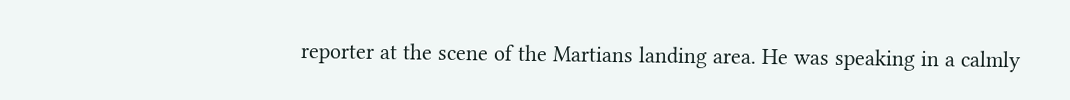reporter at the scene of the Martians landing area. He was speaking in a calmly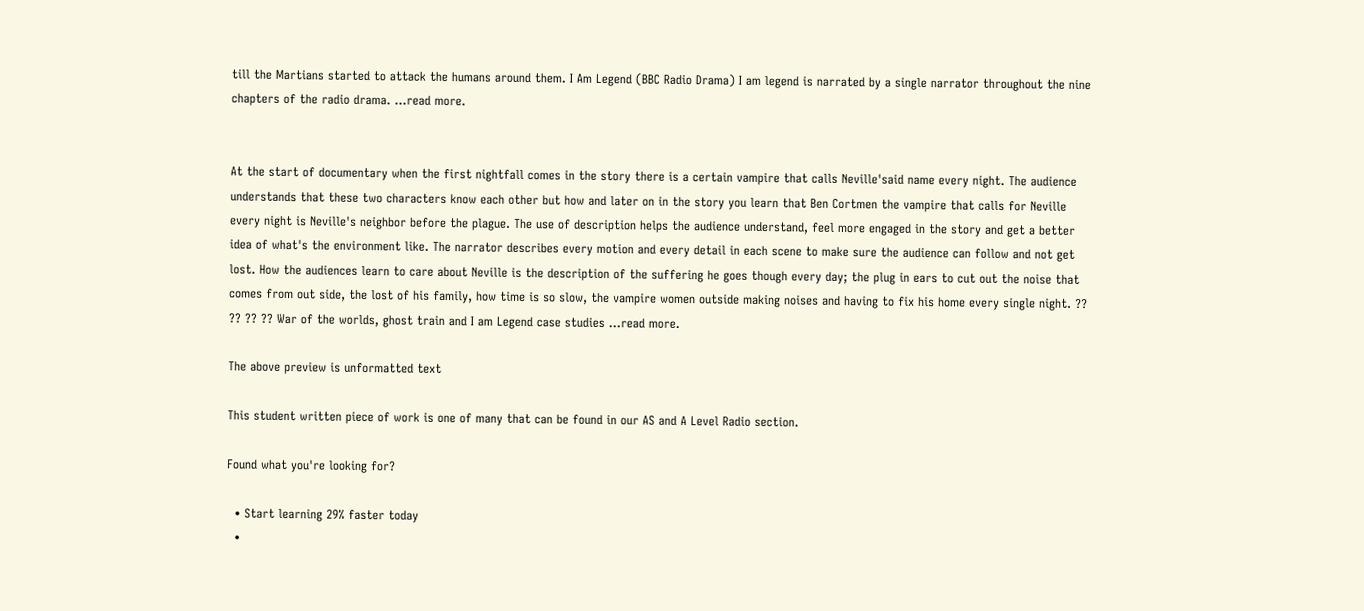till the Martians started to attack the humans around them. I Am Legend (BBC Radio Drama) I am legend is narrated by a single narrator throughout the nine chapters of the radio drama. ...read more.


At the start of documentary when the first nightfall comes in the story there is a certain vampire that calls Neville'said name every night. The audience understands that these two characters know each other but how and later on in the story you learn that Ben Cortmen the vampire that calls for Neville every night is Neville's neighbor before the plague. The use of description helps the audience understand, feel more engaged in the story and get a better idea of what's the environment like. The narrator describes every motion and every detail in each scene to make sure the audience can follow and not get lost. How the audiences learn to care about Neville is the description of the suffering he goes though every day; the plug in ears to cut out the noise that comes from out side, the lost of his family, how time is so slow, the vampire women outside making noises and having to fix his home every single night. ?? ?? ?? ?? War of the worlds, ghost train and I am Legend case studies ...read more.

The above preview is unformatted text

This student written piece of work is one of many that can be found in our AS and A Level Radio section.

Found what you're looking for?

  • Start learning 29% faster today
  •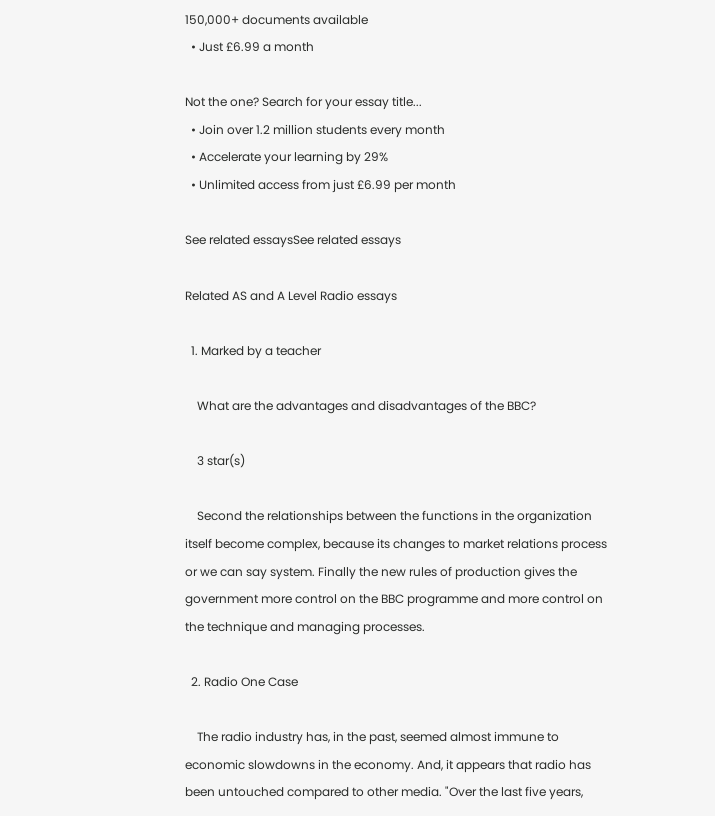150,000+ documents available
  • Just £6.99 a month

Not the one? Search for your essay title...
  • Join over 1.2 million students every month
  • Accelerate your learning by 29%
  • Unlimited access from just £6.99 per month

See related essaysSee related essays

Related AS and A Level Radio essays

  1. Marked by a teacher

    What are the advantages and disadvantages of the BBC?

    3 star(s)

    Second the relationships between the functions in the organization itself become complex, because its changes to market relations process or we can say system. Finally the new rules of production gives the government more control on the BBC programme and more control on the technique and managing processes.

  2. Radio One Case

    The radio industry has, in the past, seemed almost immune to economic slowdowns in the economy. And, it appears that radio has been untouched compared to other media. "Over the last five years,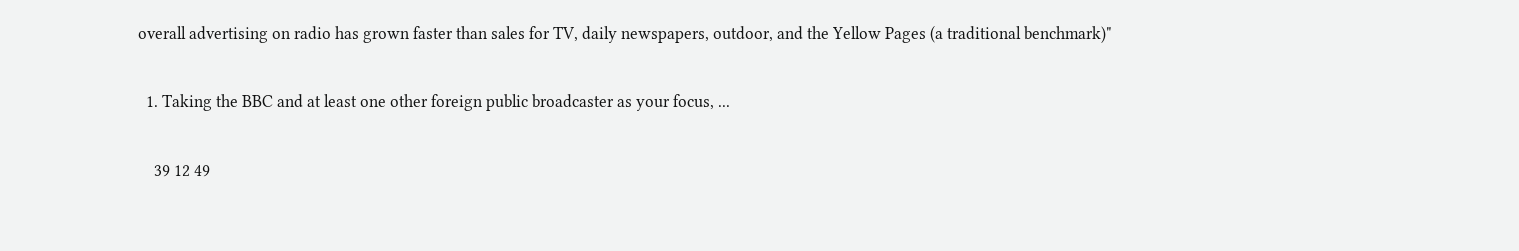overall advertising on radio has grown faster than sales for TV, daily newspapers, outdoor, and the Yellow Pages (a traditional benchmark)"

  1. Taking the BBC and at least one other foreign public broadcaster as your focus, ...

    39 12 49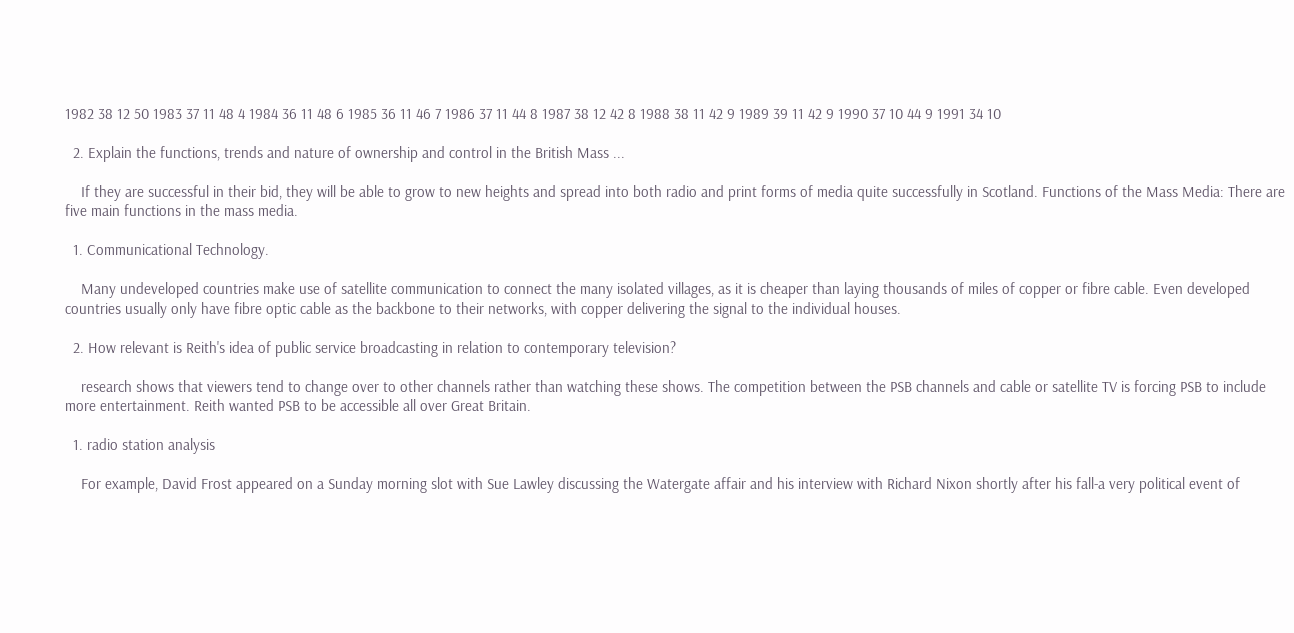1982 38 12 50 1983 37 11 48 4 1984 36 11 48 6 1985 36 11 46 7 1986 37 11 44 8 1987 38 12 42 8 1988 38 11 42 9 1989 39 11 42 9 1990 37 10 44 9 1991 34 10

  2. Explain the functions, trends and nature of ownership and control in the British Mass ...

    If they are successful in their bid, they will be able to grow to new heights and spread into both radio and print forms of media quite successfully in Scotland. Functions of the Mass Media: There are five main functions in the mass media.

  1. Communicational Technology.

    Many undeveloped countries make use of satellite communication to connect the many isolated villages, as it is cheaper than laying thousands of miles of copper or fibre cable. Even developed countries usually only have fibre optic cable as the backbone to their networks, with copper delivering the signal to the individual houses.

  2. How relevant is Reith's idea of public service broadcasting in relation to contemporary television?

    research shows that viewers tend to change over to other channels rather than watching these shows. The competition between the PSB channels and cable or satellite TV is forcing PSB to include more entertainment. Reith wanted PSB to be accessible all over Great Britain.

  1. radio station analysis

    For example, David Frost appeared on a Sunday morning slot with Sue Lawley discussing the Watergate affair and his interview with Richard Nixon shortly after his fall-a very political event of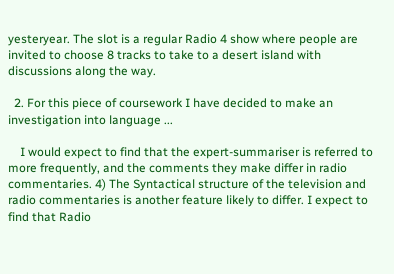yesteryear. The slot is a regular Radio 4 show where people are invited to choose 8 tracks to take to a desert island with discussions along the way.

  2. For this piece of coursework I have decided to make an investigation into language ...

    I would expect to find that the expert-summariser is referred to more frequently, and the comments they make differ in radio commentaries. 4) The Syntactical structure of the television and radio commentaries is another feature likely to differ. I expect to find that Radio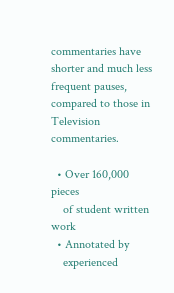commentaries have shorter and much less frequent pauses, compared to those in Television commentaries.

  • Over 160,000 pieces
    of student written work
  • Annotated by
    experienced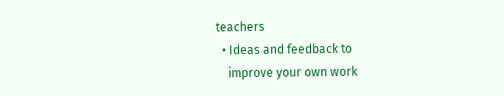teachers
  • Ideas and feedback to
    improve your own work